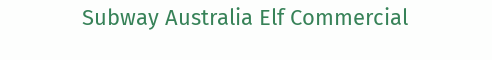Subway Australia Elf Commercial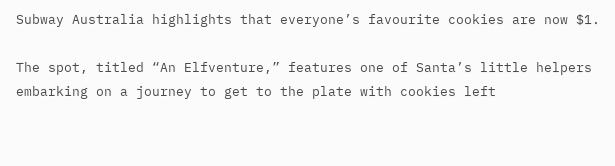Subway Australia highlights that everyone’s favourite cookies are now $1.

The spot, titled “An Elfventure,” features one of Santa’s little helpers embarking on a journey to get to the plate with cookies left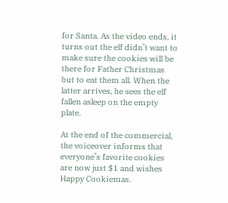for Santa. As the video ends, it turns out the elf didn’t want to make sure the cookies will be there for Father Christmas but to eat them all. When the latter arrives, he sees the elf fallen asleep on the empty plate.

At the end of the commercial, the voiceover informs that everyone’s favorite cookies are now just $1 and wishes Happy Cookiemas.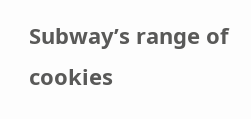Subway’s range of cookies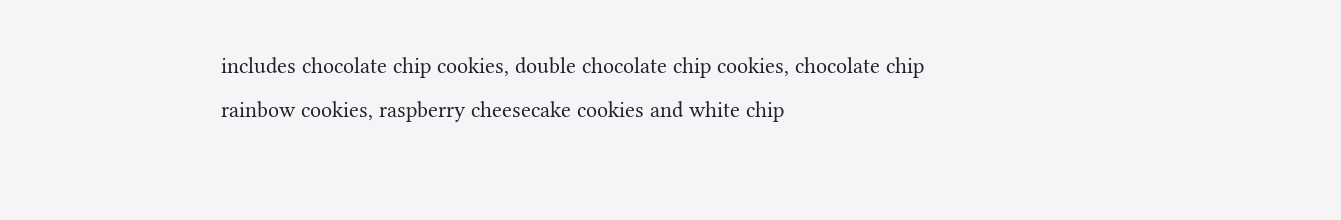includes chocolate chip cookies, double chocolate chip cookies, chocolate chip rainbow cookies, raspberry cheesecake cookies and white chip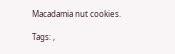Macadamia nut cookies.

Tags: ,